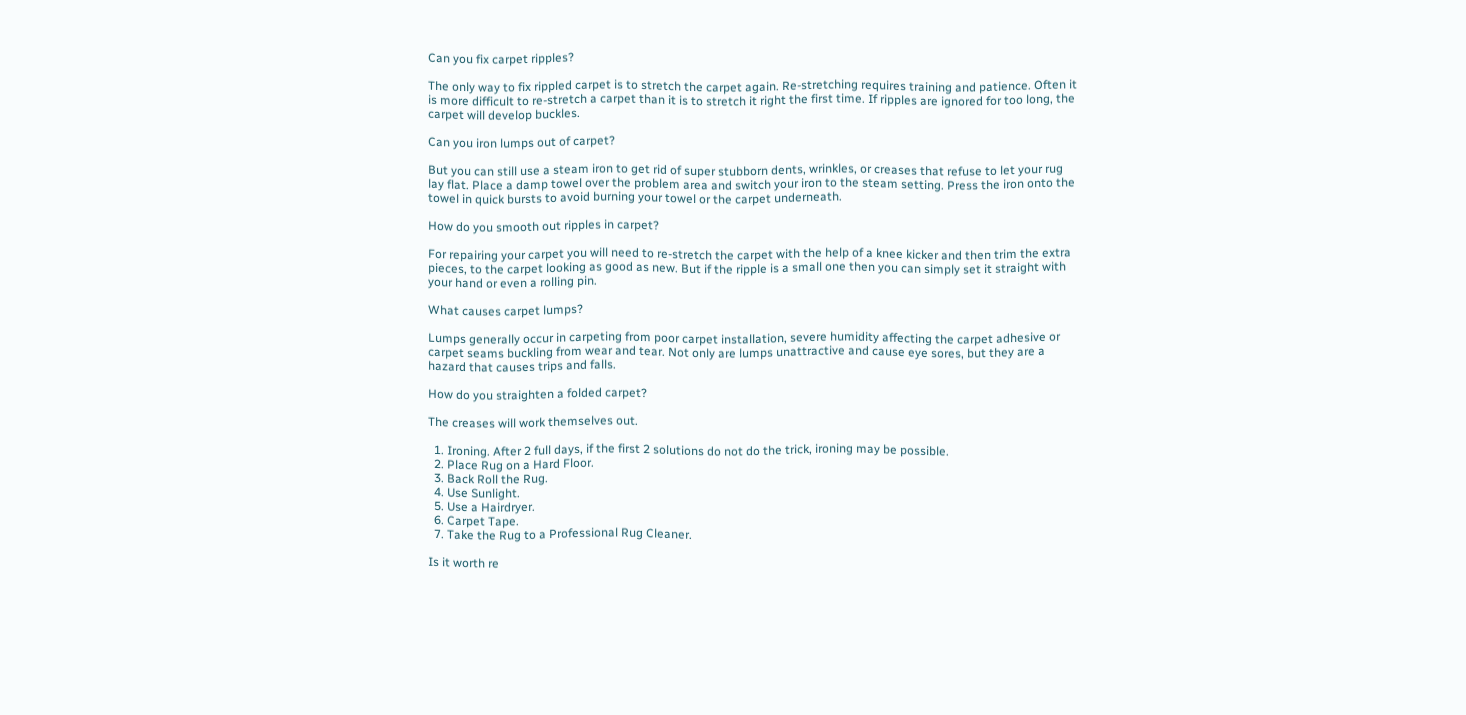Can you fix carpet ripples?

The only way to fix rippled carpet is to stretch the carpet again. Re-stretching requires training and patience. Often it is more difficult to re-stretch a carpet than it is to stretch it right the first time. If ripples are ignored for too long, the carpet will develop buckles.

Can you iron lumps out of carpet?

But you can still use a steam iron to get rid of super stubborn dents, wrinkles, or creases that refuse to let your rug lay flat. Place a damp towel over the problem area and switch your iron to the steam setting. Press the iron onto the towel in quick bursts to avoid burning your towel or the carpet underneath.

How do you smooth out ripples in carpet?

For repairing your carpet you will need to re-stretch the carpet with the help of a knee kicker and then trim the extra pieces, to the carpet looking as good as new. But if the ripple is a small one then you can simply set it straight with your hand or even a rolling pin.

What causes carpet lumps?

Lumps generally occur in carpeting from poor carpet installation, severe humidity affecting the carpet adhesive or carpet seams buckling from wear and tear. Not only are lumps unattractive and cause eye sores, but they are a hazard that causes trips and falls.

How do you straighten a folded carpet?

The creases will work themselves out.

  1. Ironing. After 2 full days, if the first 2 solutions do not do the trick, ironing may be possible.
  2. Place Rug on a Hard Floor.
  3. Back Roll the Rug.
  4. Use Sunlight.
  5. Use a Hairdryer.
  6. Carpet Tape.
  7. Take the Rug to a Professional Rug Cleaner.

Is it worth re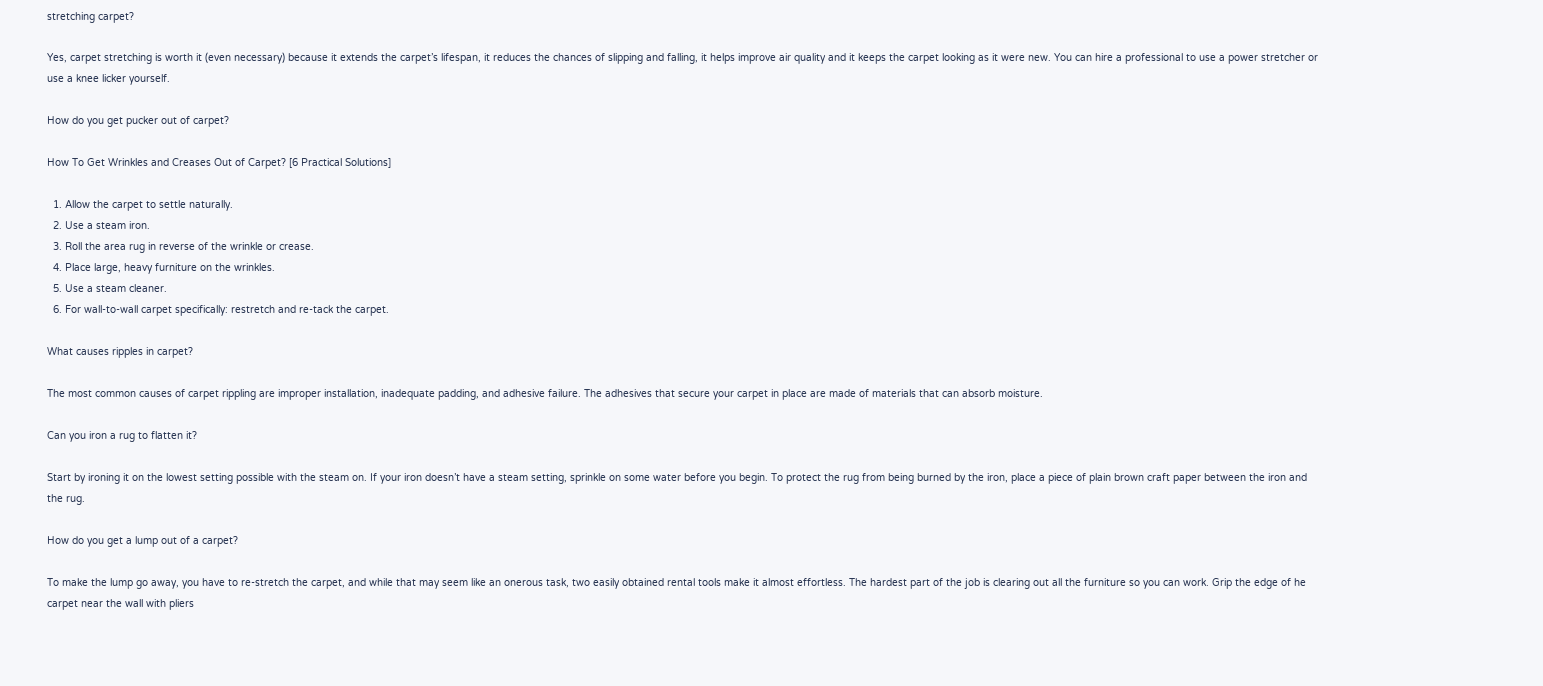stretching carpet?

Yes, carpet stretching is worth it (even necessary) because it extends the carpet’s lifespan, it reduces the chances of slipping and falling, it helps improve air quality and it keeps the carpet looking as it were new. You can hire a professional to use a power stretcher or use a knee licker yourself.

How do you get pucker out of carpet?

How To Get Wrinkles and Creases Out of Carpet? [6 Practical Solutions]

  1. Allow the carpet to settle naturally.
  2. Use a steam iron.
  3. Roll the area rug in reverse of the wrinkle or crease.
  4. Place large, heavy furniture on the wrinkles.
  5. Use a steam cleaner.
  6. For wall-to-wall carpet specifically: restretch and re-tack the carpet.

What causes ripples in carpet?

The most common causes of carpet rippling are improper installation, inadequate padding, and adhesive failure. The adhesives that secure your carpet in place are made of materials that can absorb moisture.

Can you iron a rug to flatten it?

Start by ironing it on the lowest setting possible with the steam on. If your iron doesn’t have a steam setting, sprinkle on some water before you begin. To protect the rug from being burned by the iron, place a piece of plain brown craft paper between the iron and the rug.

How do you get a lump out of a carpet?

To make the lump go away, you have to re-stretch the carpet, and while that may seem like an onerous task, two easily obtained rental tools make it almost effortless. The hardest part of the job is clearing out all the furniture so you can work. Grip the edge of he carpet near the wall with pliers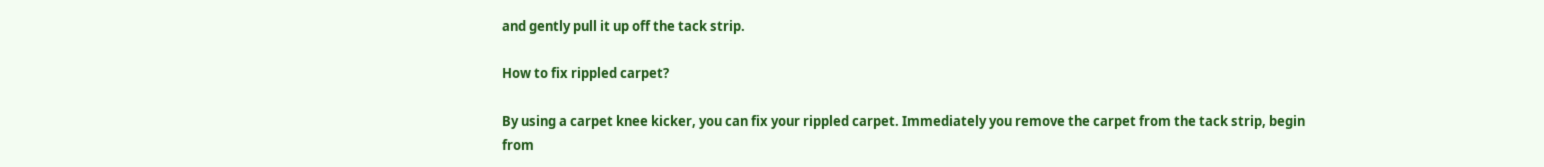and gently pull it up off the tack strip.

How to fix rippled carpet?

By using a carpet knee kicker, you can fix your rippled carpet. Immediately you remove the carpet from the tack strip, begin from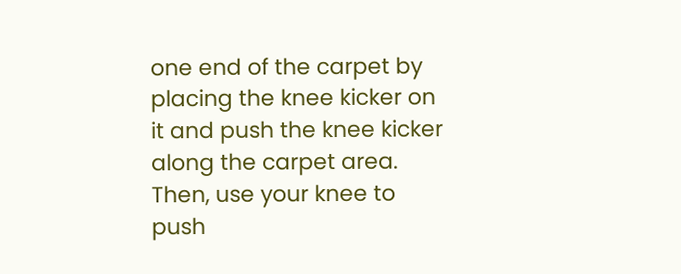one end of the carpet by placing the knee kicker on it and push the knee kicker along the carpet area. Then, use your knee to push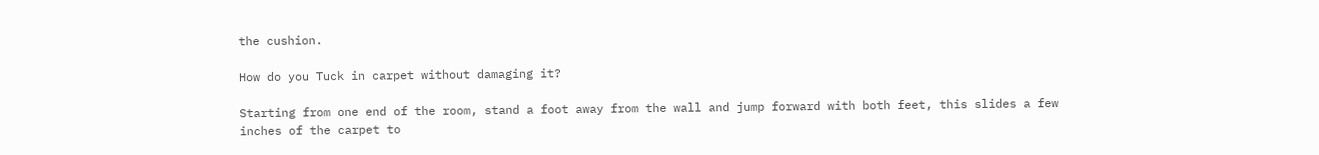the cushion.

How do you Tuck in carpet without damaging it?

Starting from one end of the room, stand a foot away from the wall and jump forward with both feet, this slides a few inches of the carpet to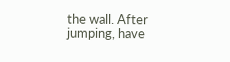the wall. After jumping, have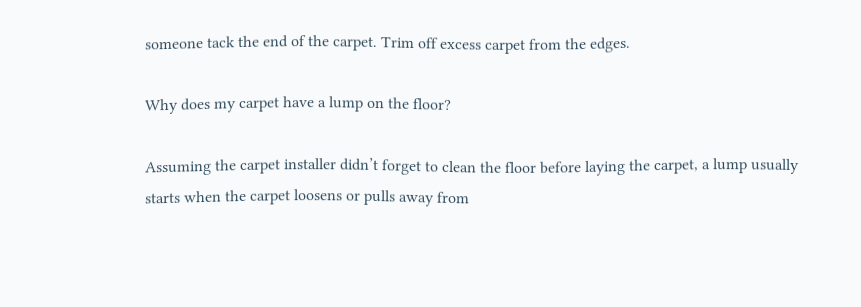someone tack the end of the carpet. Trim off excess carpet from the edges.

Why does my carpet have a lump on the floor?

Assuming the carpet installer didn’t forget to clean the floor before laying the carpet, a lump usually starts when the carpet loosens or pulls away from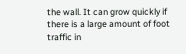the wall. It can grow quickly if there is a large amount of foot traffic in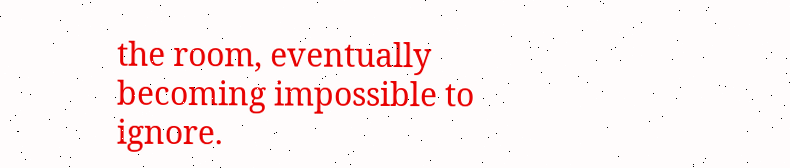the room, eventually becoming impossible to ignore.